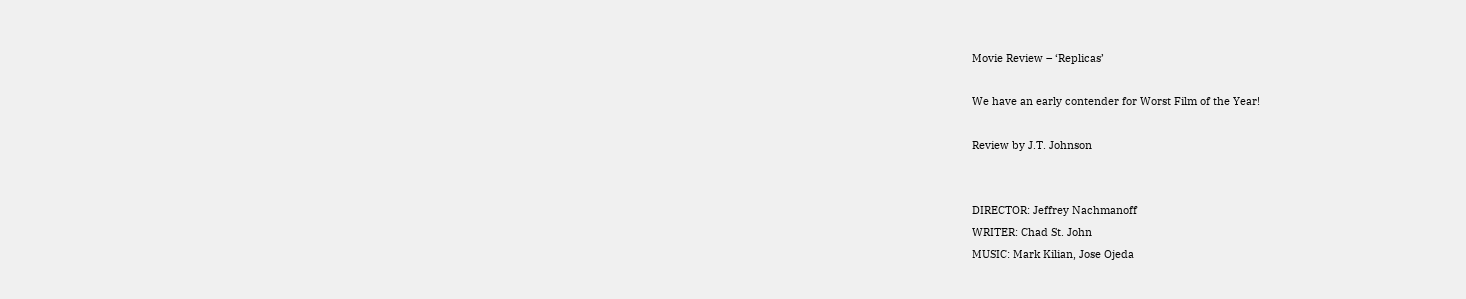Movie Review – ‘Replicas’

We have an early contender for Worst Film of the Year!

Review by J.T. Johnson


DIRECTOR: Jeffrey Nachmanoff
WRITER: Chad St. John
MUSIC: Mark Kilian, Jose Ojeda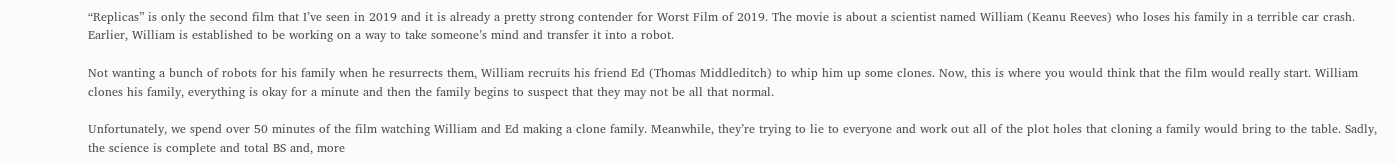“Replicas” is only the second film that I’ve seen in 2019 and it is already a pretty strong contender for Worst Film of 2019. The movie is about a scientist named William (Keanu Reeves) who loses his family in a terrible car crash. Earlier, William is established to be working on a way to take someone’s mind and transfer it into a robot.

Not wanting a bunch of robots for his family when he resurrects them, William recruits his friend Ed (Thomas Middleditch) to whip him up some clones. Now, this is where you would think that the film would really start. William clones his family, everything is okay for a minute and then the family begins to suspect that they may not be all that normal.

Unfortunately, we spend over 50 minutes of the film watching William and Ed making a clone family. Meanwhile, they’re trying to lie to everyone and work out all of the plot holes that cloning a family would bring to the table. Sadly, the science is complete and total BS and, more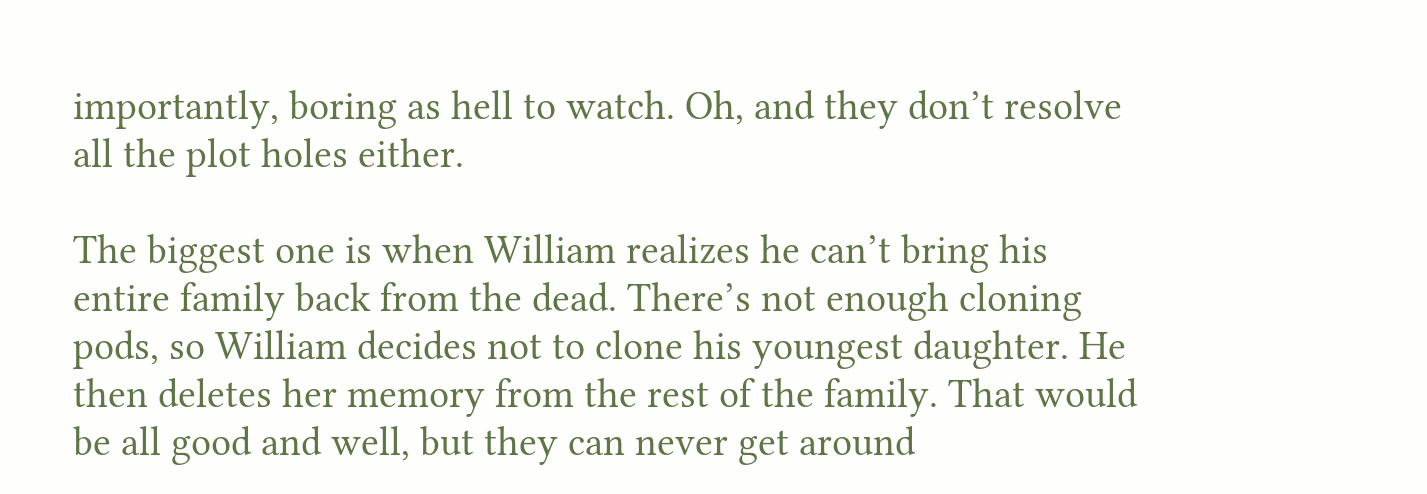importantly, boring as hell to watch. Oh, and they don’t resolve all the plot holes either.

The biggest one is when William realizes he can’t bring his entire family back from the dead. There’s not enough cloning pods, so William decides not to clone his youngest daughter. He then deletes her memory from the rest of the family. That would be all good and well, but they can never get around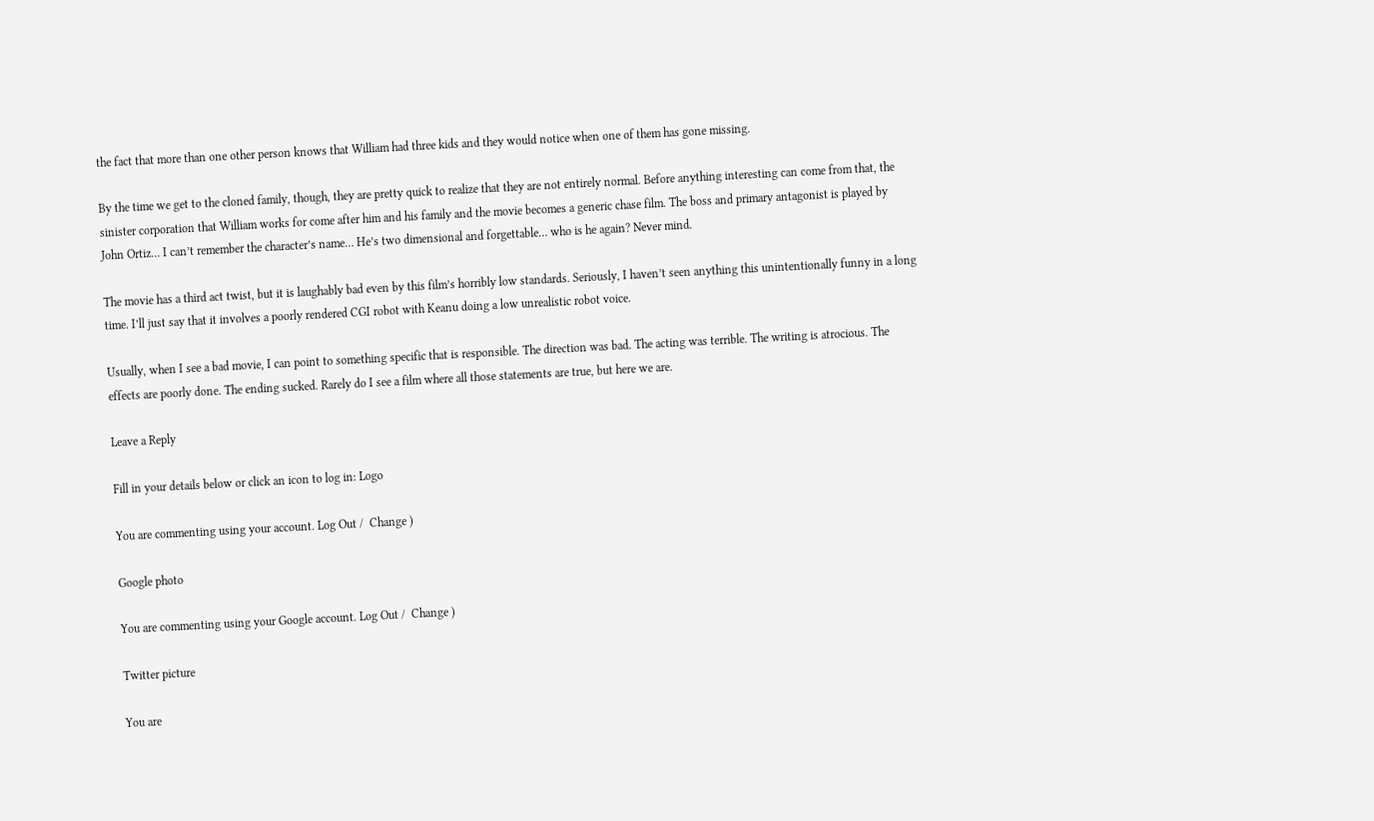the fact that more than one other person knows that William had three kids and they would notice when one of them has gone missing.

By the time we get to the cloned family, though, they are pretty quick to realize that they are not entirely normal. Before anything interesting can come from that, the sinister corporation that William works for come after him and his family and the movie becomes a generic chase film. The boss and primary antagonist is played by John Ortiz… I can’t remember the character’s name… He’s two dimensional and forgettable… who is he again? Never mind.

The movie has a third act twist, but it is laughably bad even by this film’s horribly low standards. Seriously, I haven’t seen anything this unintentionally funny in a long time. I’ll just say that it involves a poorly rendered CGI robot with Keanu doing a low unrealistic robot voice.

Usually, when I see a bad movie, I can point to something specific that is responsible. The direction was bad. The acting was terrible. The writing is atrocious. The effects are poorly done. The ending sucked. Rarely do I see a film where all those statements are true, but here we are.

Leave a Reply

Fill in your details below or click an icon to log in: Logo

You are commenting using your account. Log Out /  Change )

Google photo

You are commenting using your Google account. Log Out /  Change )

Twitter picture

You are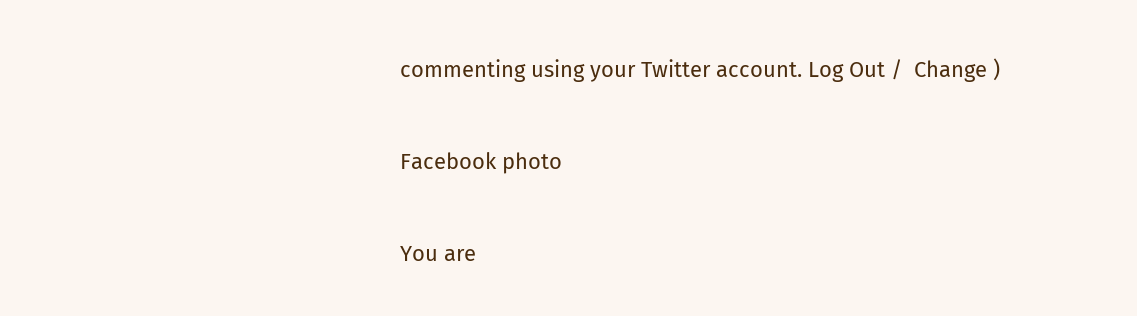commenting using your Twitter account. Log Out /  Change )

Facebook photo

You are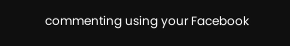commenting using your Facebook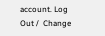account. Log Out /  Change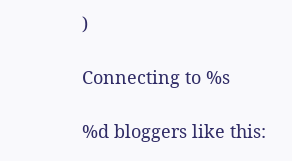)

Connecting to %s

%d bloggers like this: